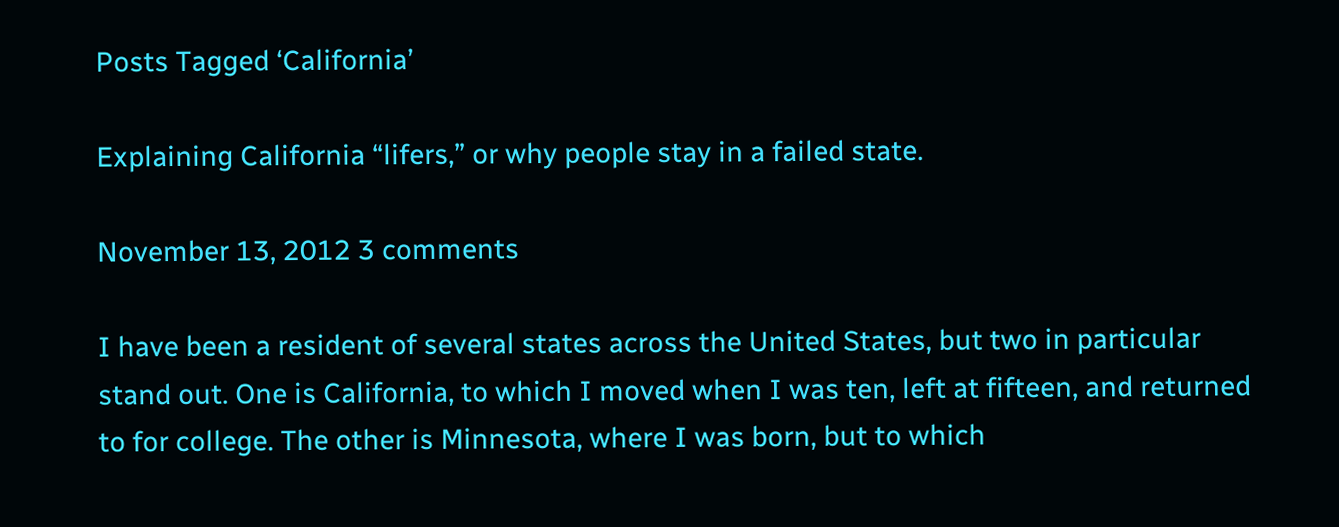Posts Tagged ‘California’

Explaining California “lifers,” or why people stay in a failed state.

November 13, 2012 3 comments

I have been a resident of several states across the United States, but two in particular stand out. One is California, to which I moved when I was ten, left at fifteen, and returned to for college. The other is Minnesota, where I was born, but to which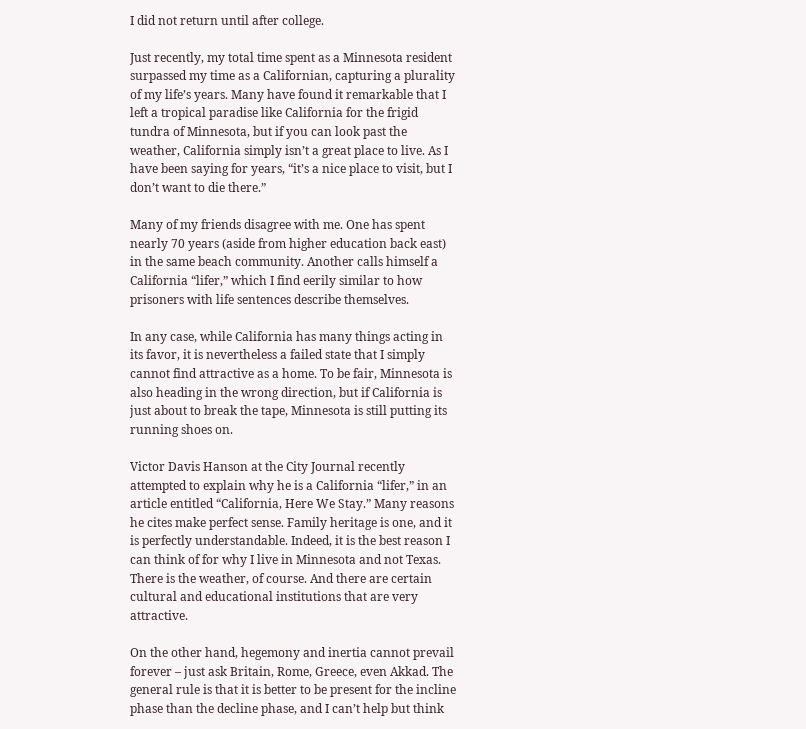I did not return until after college.

Just recently, my total time spent as a Minnesota resident surpassed my time as a Californian, capturing a plurality of my life’s years. Many have found it remarkable that I left a tropical paradise like California for the frigid tundra of Minnesota, but if you can look past the weather, California simply isn’t a great place to live. As I have been saying for years, “it’s a nice place to visit, but I don’t want to die there.”

Many of my friends disagree with me. One has spent nearly 70 years (aside from higher education back east) in the same beach community. Another calls himself a California “lifer,” which I find eerily similar to how prisoners with life sentences describe themselves.

In any case, while California has many things acting in its favor, it is nevertheless a failed state that I simply cannot find attractive as a home. To be fair, Minnesota is also heading in the wrong direction, but if California is just about to break the tape, Minnesota is still putting its running shoes on.

Victor Davis Hanson at the City Journal recently attempted to explain why he is a California “lifer,” in an article entitled “California, Here We Stay.” Many reasons he cites make perfect sense. Family heritage is one, and it is perfectly understandable. Indeed, it is the best reason I can think of for why I live in Minnesota and not Texas. There is the weather, of course. And there are certain cultural and educational institutions that are very attractive.

On the other hand, hegemony and inertia cannot prevail forever – just ask Britain, Rome, Greece, even Akkad. The general rule is that it is better to be present for the incline phase than the decline phase, and I can’t help but think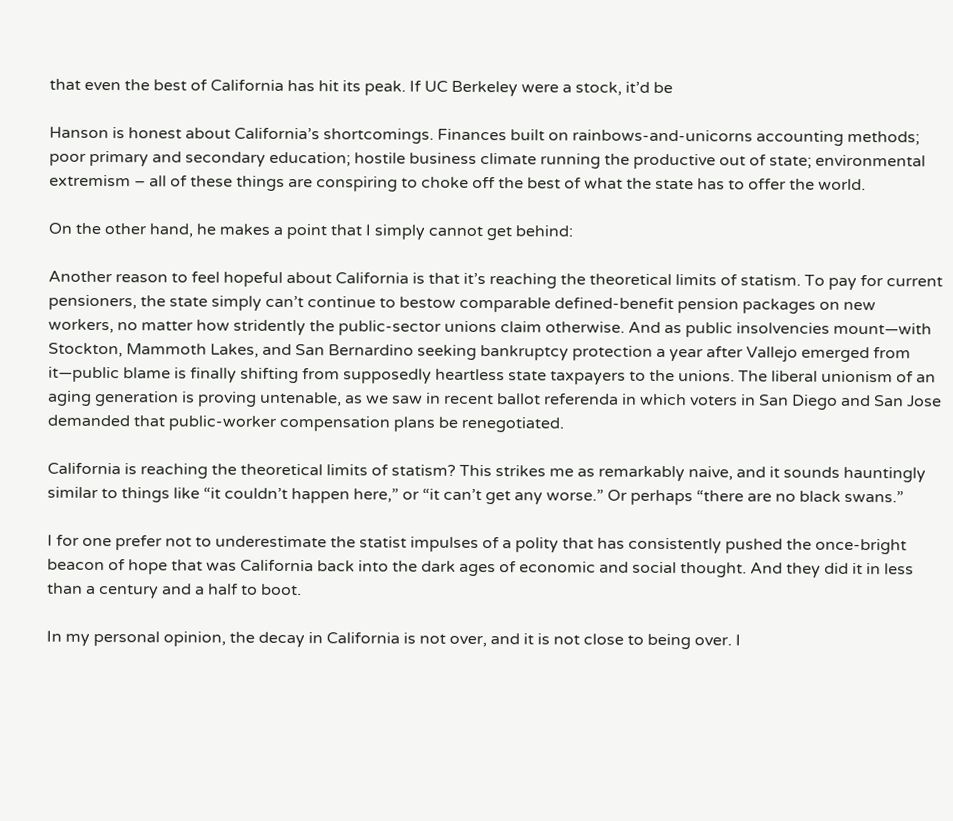that even the best of California has hit its peak. If UC Berkeley were a stock, it’d be

Hanson is honest about California’s shortcomings. Finances built on rainbows-and-unicorns accounting methods; poor primary and secondary education; hostile business climate running the productive out of state; environmental extremism – all of these things are conspiring to choke off the best of what the state has to offer the world.

On the other hand, he makes a point that I simply cannot get behind:

Another reason to feel hopeful about California is that it’s reaching the theoretical limits of statism. To pay for current pensioners, the state simply can’t continue to bestow comparable defined-benefit pension packages on new workers, no matter how stridently the public-sector unions claim otherwise. And as public insolvencies mount—with Stockton, Mammoth Lakes, and San Bernardino seeking bankruptcy protection a year after Vallejo emerged from it—public blame is finally shifting from supposedly heartless state taxpayers to the unions. The liberal unionism of an aging generation is proving untenable, as we saw in recent ballot referenda in which voters in San Diego and San Jose demanded that public-worker compensation plans be renegotiated.

California is reaching the theoretical limits of statism? This strikes me as remarkably naive, and it sounds hauntingly similar to things like “it couldn’t happen here,” or “it can’t get any worse.” Or perhaps “there are no black swans.”

I for one prefer not to underestimate the statist impulses of a polity that has consistently pushed the once-bright beacon of hope that was California back into the dark ages of economic and social thought. And they did it in less than a century and a half to boot.

In my personal opinion, the decay in California is not over, and it is not close to being over. I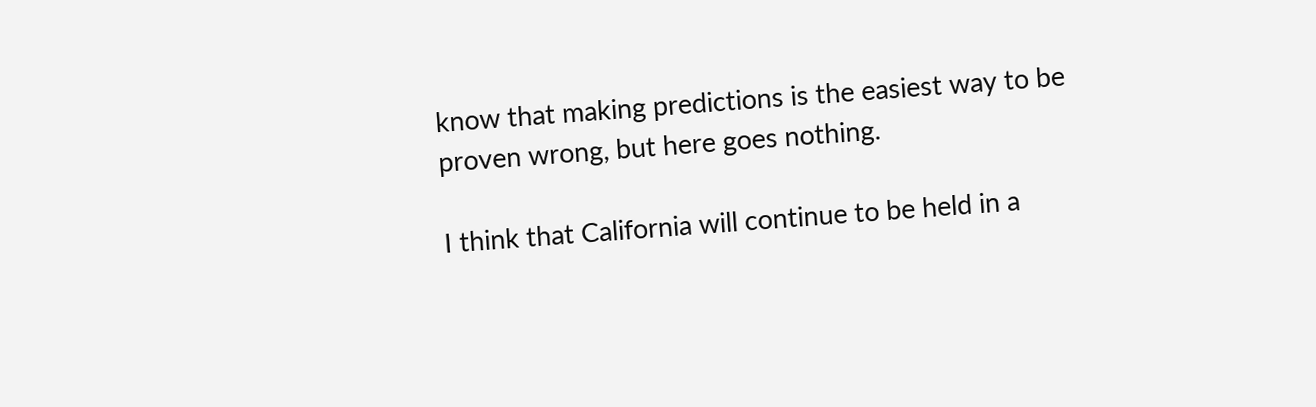know that making predictions is the easiest way to be proven wrong, but here goes nothing.

I think that California will continue to be held in a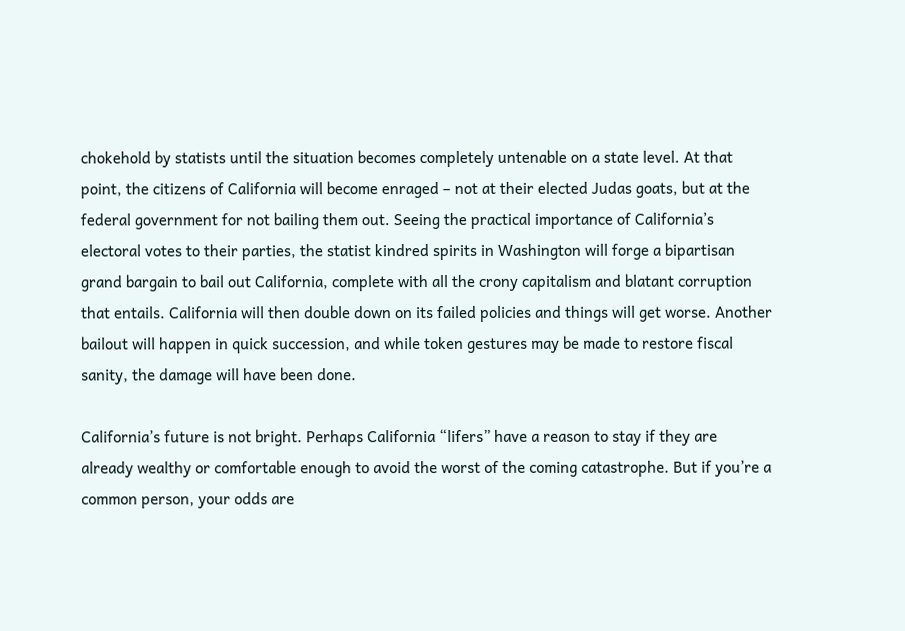chokehold by statists until the situation becomes completely untenable on a state level. At that point, the citizens of California will become enraged – not at their elected Judas goats, but at the federal government for not bailing them out. Seeing the practical importance of California’s electoral votes to their parties, the statist kindred spirits in Washington will forge a bipartisan grand bargain to bail out California, complete with all the crony capitalism and blatant corruption that entails. California will then double down on its failed policies and things will get worse. Another bailout will happen in quick succession, and while token gestures may be made to restore fiscal sanity, the damage will have been done.

California’s future is not bright. Perhaps California “lifers” have a reason to stay if they are already wealthy or comfortable enough to avoid the worst of the coming catastrophe. But if you’re a common person, your odds are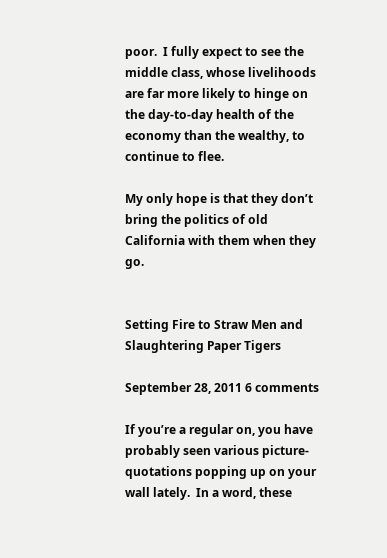poor.  I fully expect to see the middle class, whose livelihoods are far more likely to hinge on the day-to-day health of the economy than the wealthy, to continue to flee.

My only hope is that they don’t bring the politics of old California with them when they go.


Setting Fire to Straw Men and Slaughtering Paper Tigers

September 28, 2011 6 comments

If you’re a regular on, you have probably seen various picture-quotations popping up on your wall lately.  In a word, these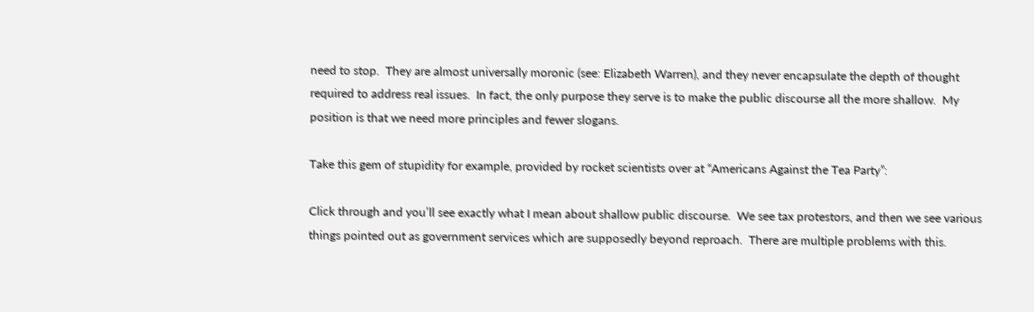need to stop.  They are almost universally moronic (see: Elizabeth Warren), and they never encapsulate the depth of thought required to address real issues.  In fact, the only purpose they serve is to make the public discourse all the more shallow.  My position is that we need more principles and fewer slogans.

Take this gem of stupidity for example, provided by rocket scientists over at “Americans Against the Tea Party”:

Click through and you’ll see exactly what I mean about shallow public discourse.  We see tax protestors, and then we see various things pointed out as government services which are supposedly beyond reproach.  There are multiple problems with this.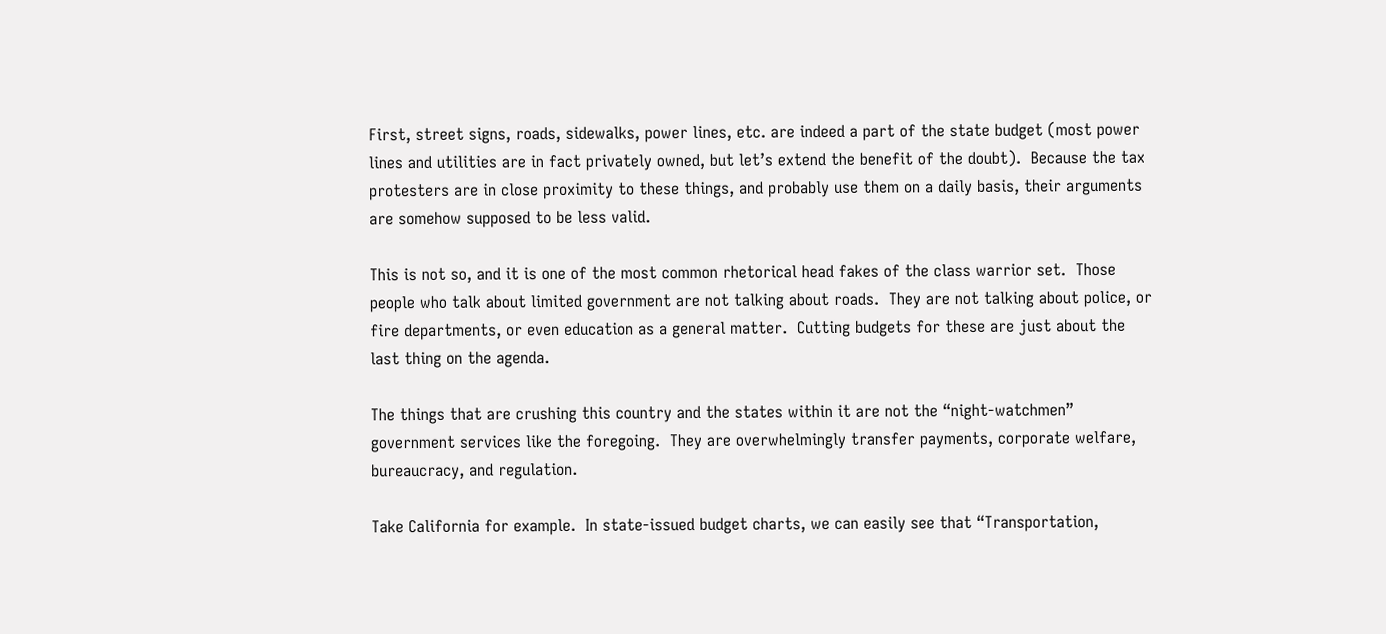First, street signs, roads, sidewalks, power lines, etc. are indeed a part of the state budget (most power lines and utilities are in fact privately owned, but let’s extend the benefit of the doubt).  Because the tax protesters are in close proximity to these things, and probably use them on a daily basis, their arguments are somehow supposed to be less valid.

This is not so, and it is one of the most common rhetorical head fakes of the class warrior set.  Those people who talk about limited government are not talking about roads.  They are not talking about police, or fire departments, or even education as a general matter.  Cutting budgets for these are just about the last thing on the agenda.

The things that are crushing this country and the states within it are not the “night-watchmen” government services like the foregoing.  They are overwhelmingly transfer payments, corporate welfare, bureaucracy, and regulation.

Take California for example.  In state-issued budget charts, we can easily see that “Transportation,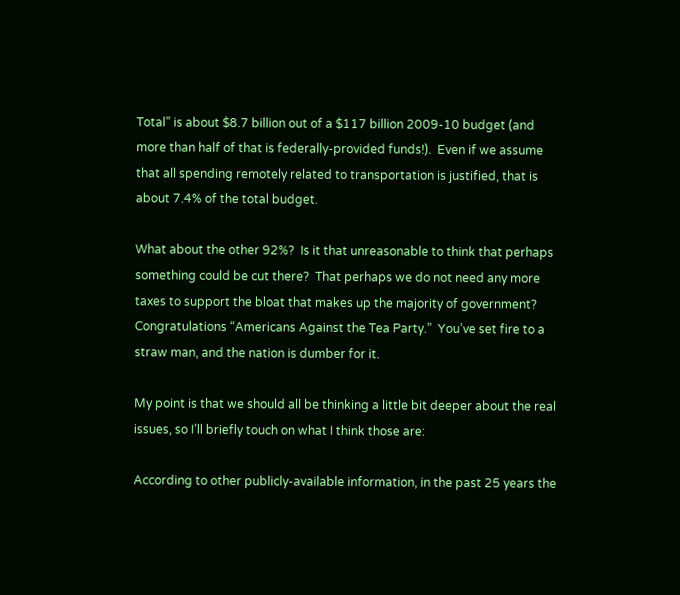Total” is about $8.7 billion out of a $117 billion 2009-10 budget (and more than half of that is federally-provided funds!).  Even if we assume that all spending remotely related to transportation is justified, that is about 7.4% of the total budget.

What about the other 92%?  Is it that unreasonable to think that perhaps something could be cut there?  That perhaps we do not need any more taxes to support the bloat that makes up the majority of government?  Congratulations “Americans Against the Tea Party.”  You’ve set fire to a straw man, and the nation is dumber for it.

My point is that we should all be thinking a little bit deeper about the real issues, so I’ll briefly touch on what I think those are:

According to other publicly-available information, in the past 25 years the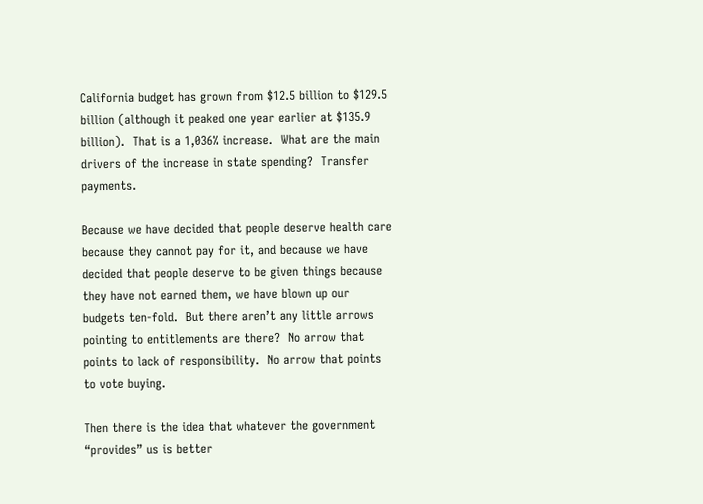California budget has grown from $12.5 billion to $129.5 billion (although it peaked one year earlier at $135.9 billion).  That is a 1,036% increase.  What are the main drivers of the increase in state spending?  Transfer payments.

Because we have decided that people deserve health care because they cannot pay for it, and because we have decided that people deserve to be given things because they have not earned them, we have blown up our budgets ten-fold.  But there aren’t any little arrows pointing to entitlements are there?  No arrow that points to lack of responsibility.  No arrow that points to vote buying.

Then there is the idea that whatever the government “provides” us is better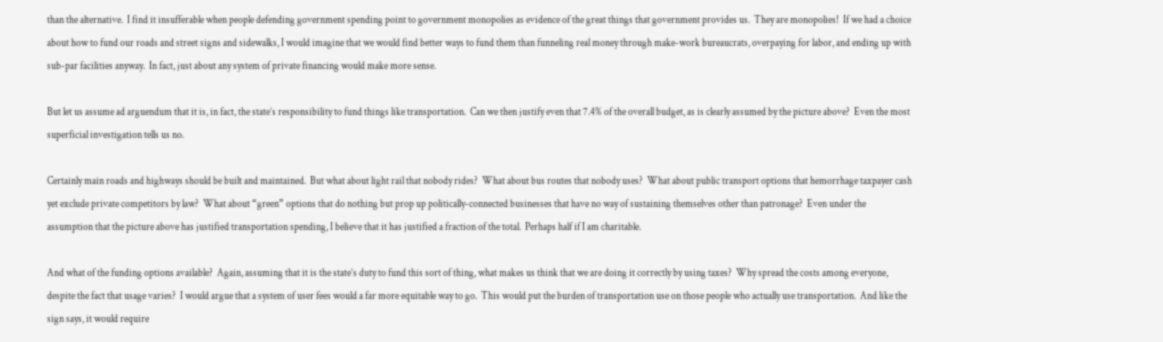than the alternative.  I find it insufferable when people defending government spending point to government monopolies as evidence of the great things that government provides us.  They are monopolies!  If we had a choice about how to fund our roads and street signs and sidewalks, I would imagine that we would find better ways to fund them than funneling real money through make-work bureaucrats, overpaying for labor, and ending up with sub-par facilities anyway.  In fact, just about any system of private financing would make more sense.

But let us assume ad arguendum that it is, in fact, the state’s responsibility to fund things like transportation.  Can we then justify even that 7.4% of the overall budget, as is clearly assumed by the picture above?  Even the most superficial investigation tells us no.

Certainly main roads and highways should be built and maintained.  But what about light rail that nobody rides?  What about bus routes that nobody uses?  What about public transport options that hemorrhage taxpayer cash yet exclude private competitors by law?  What about “green” options that do nothing but prop up politically-connected businesses that have no way of sustaining themselves other than patronage?  Even under the assumption that the picture above has justified transportation spending, I believe that it has justified a fraction of the total.  Perhaps half if I am charitable.

And what of the funding options available?  Again, assuming that it is the state’s duty to fund this sort of thing, what makes us think that we are doing it correctly by using taxes?  Why spread the costs among everyone, despite the fact that usage varies?  I would argue that a system of user fees would a far more equitable way to go.  This would put the burden of transportation use on those people who actually use transportation.  And like the sign says, it would require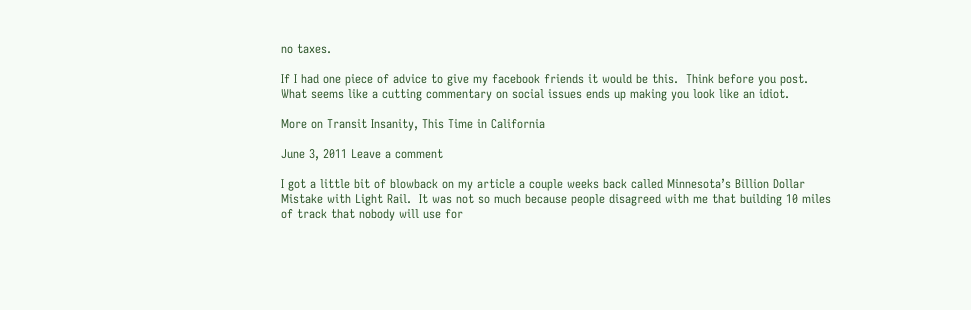no taxes.

If I had one piece of advice to give my facebook friends it would be this.  Think before you post.  What seems like a cutting commentary on social issues ends up making you look like an idiot.

More on Transit Insanity, This Time in California

June 3, 2011 Leave a comment

I got a little bit of blowback on my article a couple weeks back called Minnesota’s Billion Dollar Mistake with Light Rail.  It was not so much because people disagreed with me that building 10 miles of track that nobody will use for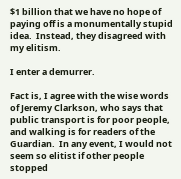$1 billion that we have no hope of paying off is a monumentally stupid idea.  Instead, they disagreed with my elitism.

I enter a demurrer.

Fact is, I agree with the wise words of Jeremy Clarkson, who says that public transport is for poor people, and walking is for readers of the Guardian.  In any event, I would not seem so elitist if other people stopped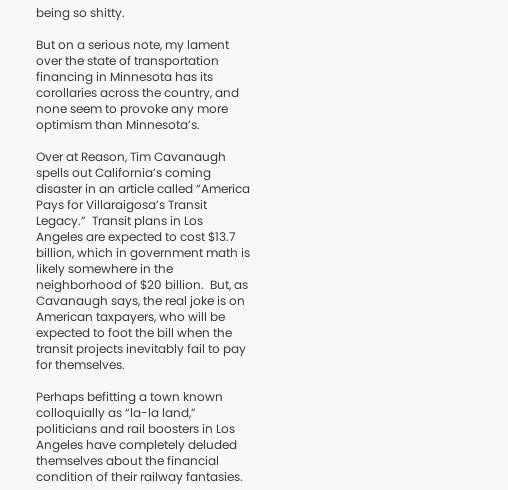being so shitty.

But on a serious note, my lament over the state of transportation financing in Minnesota has its corollaries across the country, and none seem to provoke any more optimism than Minnesota’s.

Over at Reason, Tim Cavanaugh spells out California’s coming disaster in an article called “America Pays for Villaraigosa’s Transit Legacy.”  Transit plans in Los Angeles are expected to cost $13.7 billion, which in government math is likely somewhere in the neighborhood of $20 billion.  But, as Cavanaugh says, the real joke is on American taxpayers, who will be expected to foot the bill when the transit projects inevitably fail to pay for themselves.

Perhaps befitting a town known colloquially as “la-la land,” politicians and rail boosters in Los Angeles have completely deluded themselves about the financial condition of their railway fantasies.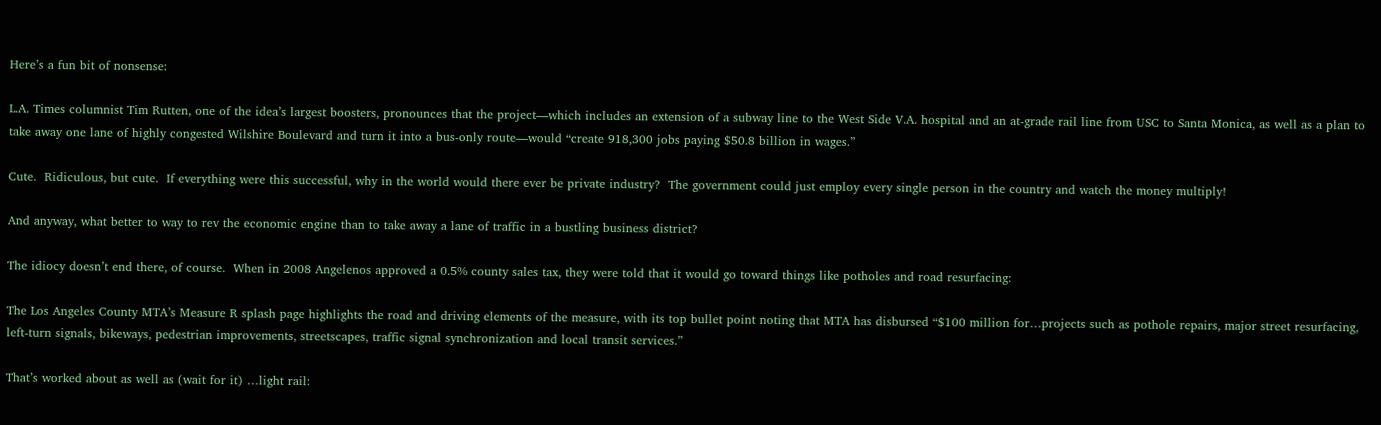Here’s a fun bit of nonsense:

L.A. Times columnist Tim Rutten, one of the idea’s largest boosters, pronounces that the project—which includes an extension of a subway line to the West Side V.A. hospital and an at-grade rail line from USC to Santa Monica, as well as a plan to take away one lane of highly congested Wilshire Boulevard and turn it into a bus-only route—would “create 918,300 jobs paying $50.8 billion in wages.”

Cute.  Ridiculous, but cute.  If everything were this successful, why in the world would there ever be private industry?  The government could just employ every single person in the country and watch the money multiply!

And anyway, what better to way to rev the economic engine than to take away a lane of traffic in a bustling business district?

The idiocy doesn’t end there, of course.  When in 2008 Angelenos approved a 0.5% county sales tax, they were told that it would go toward things like potholes and road resurfacing:

The Los Angeles County MTA’s Measure R splash page highlights the road and driving elements of the measure, with its top bullet point noting that MTA has disbursed “$100 million for…projects such as pothole repairs, major street resurfacing, left-turn signals, bikeways, pedestrian improvements, streetscapes, traffic signal synchronization and local transit services.”

That’s worked about as well as (wait for it) …light rail: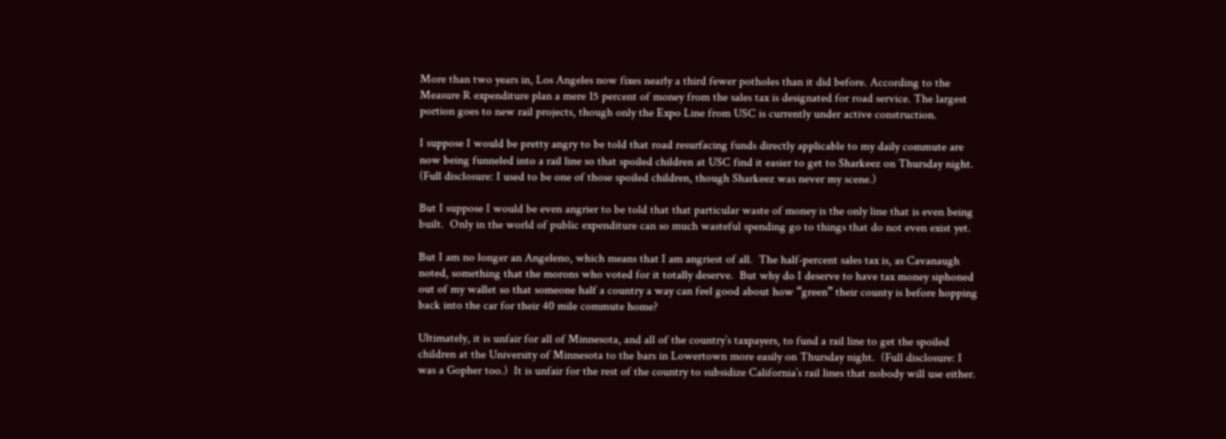More than two years in, Los Angeles now fixes nearly a third fewer potholes than it did before. According to the Measure R expenditure plan a mere 15 percent of money from the sales tax is designated for road service. The largest portion goes to new rail projects, though only the Expo Line from USC is currently under active construction.

I suppose I would be pretty angry to be told that road resurfacing funds directly applicable to my daily commute are now being funneled into a rail line so that spoiled children at USC find it easier to get to Sharkeez on Thursday night.  (Full disclosure: I used to be one of those spoiled children, though Sharkeez was never my scene.)

But I suppose I would be even angrier to be told that that particular waste of money is the only line that is even being built.  Only in the world of public expenditure can so much wasteful spending go to things that do not even exist yet.

But I am no longer an Angeleno, which means that I am angriest of all.  The half-percent sales tax is, as Cavanaugh noted, something that the morons who voted for it totally deserve.  But why do I deserve to have tax money siphoned out of my wallet so that someone half a country a way can feel good about how “green” their county is before hopping back into the car for their 40 mile commute home?

Ultimately, it is unfair for all of Minnesota, and all of the country’s taxpayers, to fund a rail line to get the spoiled children at the University of Minnesota to the bars in Lowertown more easily on Thursday night.  (Full disclosure: I was a Gopher too.)  It is unfair for the rest of the country to subsidize California’s rail lines that nobody will use either.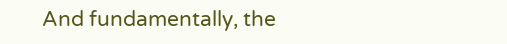And fundamentally, the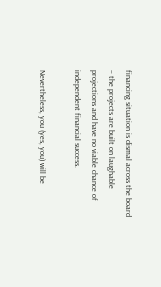financing situation is dismal across the board – the projects are built on laughable projections and have no viable chance of independent financial success.

Nevertheless, you (yes, you) will be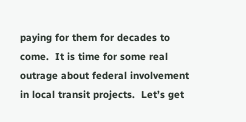paying for them for decades to come.  It is time for some real outrage about federal involvement in local transit projects.  Let’s get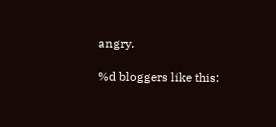angry.

%d bloggers like this: